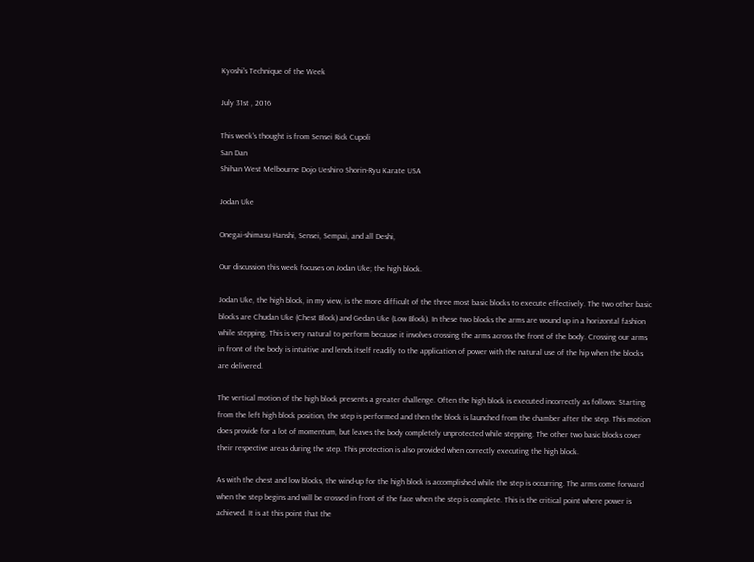Kyoshi's Technique of the Week

July 31st , 2016

This week's thought is from Sensei Rick Cupoli
San Dan
Shihan West Melbourne Dojo Ueshiro Shorin-Ryu Karate USA

Jodan Uke

Onegai-shimasu Hanshi, Sensei, Sempai, and all Deshi,

Our discussion this week focuses on Jodan Uke; the high block.

Jodan Uke, the high block, in my view, is the more difficult of the three most basic blocks to execute effectively. The two other basic blocks are Chudan Uke (Chest Block) and Gedan Uke (Low Block). In these two blocks the arms are wound up in a horizontal fashion while stepping. This is very natural to perform because it involves crossing the arms across the front of the body. Crossing our arms in front of the body is intuitive and lends itself readily to the application of power with the natural use of the hip when the blocks are delivered.

The vertical motion of the high block presents a greater challenge. Often the high block is executed incorrectly as follows: Starting from the left high block position, the step is performed and then the block is launched from the chamber after the step. This motion does provide for a lot of momentum, but leaves the body completely unprotected while stepping. The other two basic blocks cover their respective areas during the step. This protection is also provided when correctly executing the high block.

As with the chest and low blocks, the wind-up for the high block is accomplished while the step is occurring. The arms come forward when the step begins and will be crossed in front of the face when the step is complete. This is the critical point where power is achieved. It is at this point that the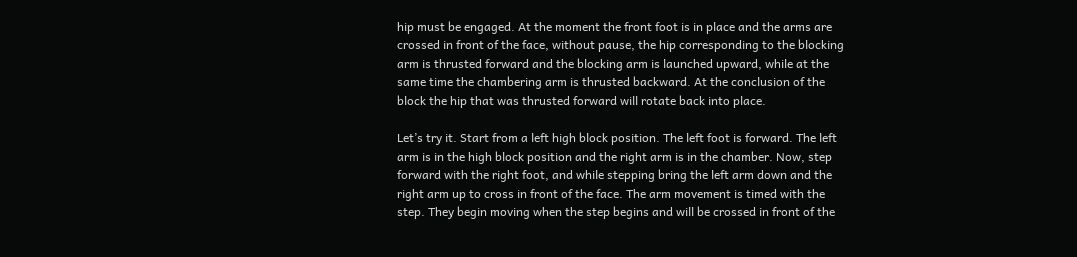hip must be engaged. At the moment the front foot is in place and the arms are crossed in front of the face, without pause, the hip corresponding to the blocking arm is thrusted forward and the blocking arm is launched upward, while at the same time the chambering arm is thrusted backward. At the conclusion of the block the hip that was thrusted forward will rotate back into place.

Let’s try it. Start from a left high block position. The left foot is forward. The left arm is in the high block position and the right arm is in the chamber. Now, step forward with the right foot, and while stepping bring the left arm down and the right arm up to cross in front of the face. The arm movement is timed with the step. They begin moving when the step begins and will be crossed in front of the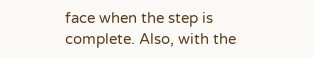face when the step is complete. Also, with the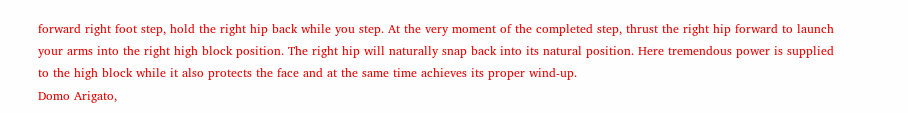forward right foot step, hold the right hip back while you step. At the very moment of the completed step, thrust the right hip forward to launch your arms into the right high block position. The right hip will naturally snap back into its natural position. Here tremendous power is supplied to the high block while it also protects the face and at the same time achieves its proper wind-up.
Domo Arigato,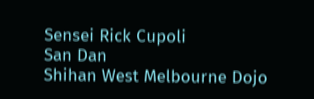Sensei Rick Cupoli
San Dan
Shihan West Melbourne Dojo